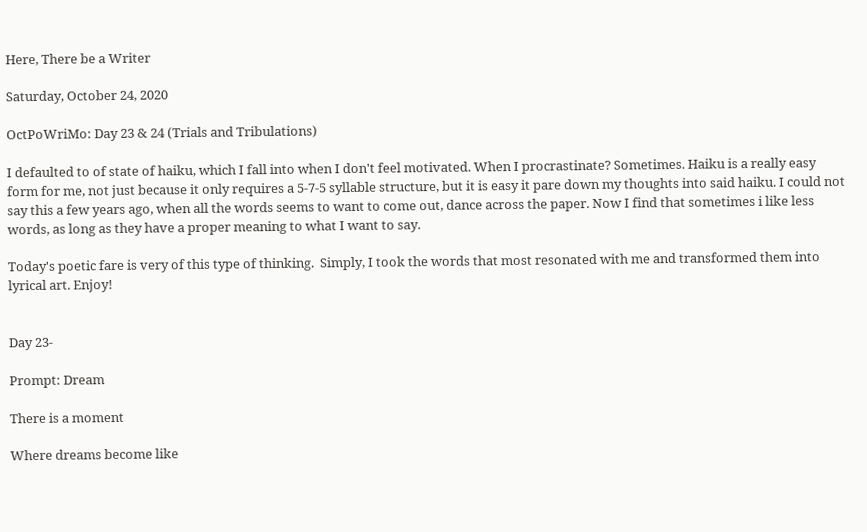Here, There be a Writer

Saturday, October 24, 2020

OctPoWriMo: Day 23 & 24 (Trials and Tribulations)

I defaulted to of state of haiku, which I fall into when I don't feel motivated. When I procrastinate? Sometimes. Haiku is a really easy form for me, not just because it only requires a 5-7-5 syllable structure, but it is easy it pare down my thoughts into said haiku. I could not say this a few years ago, when all the words seems to want to come out, dance across the paper. Now I find that sometimes i like less words, as long as they have a proper meaning to what I want to say.

Today's poetic fare is very of this type of thinking.  Simply, I took the words that most resonated with me and transformed them into lyrical art. Enjoy!


Day 23-

Prompt: Dream

There is a moment

Where dreams become like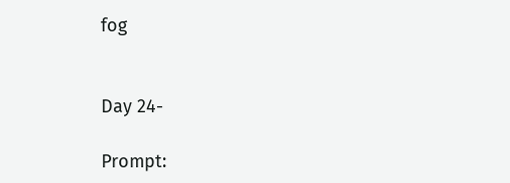fog


Day 24-

Prompt: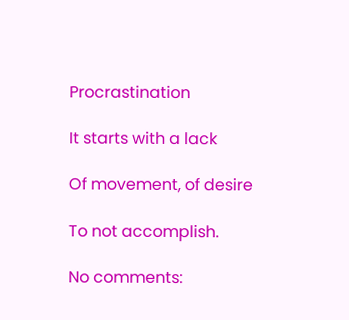Procrastination

It starts with a lack

Of movement, of desire

To not accomplish.

No comments: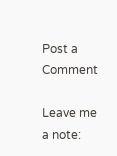Post a Comment

Leave me a note: